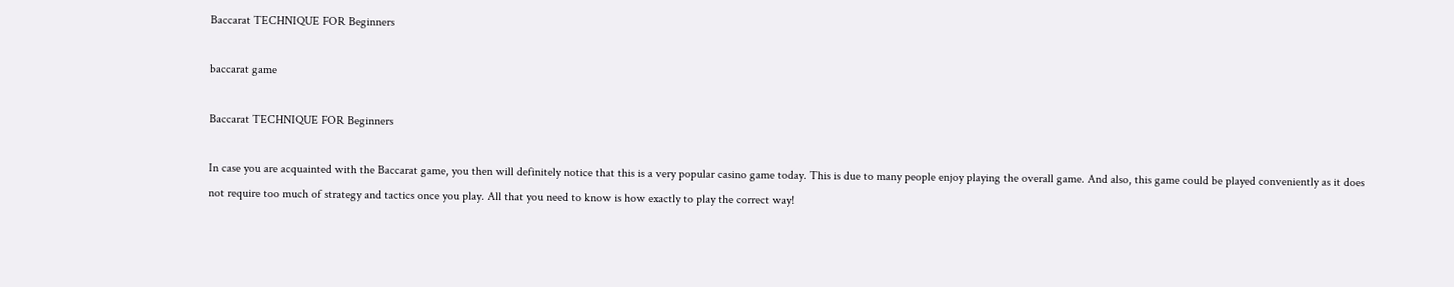Baccarat TECHNIQUE FOR Beginners

baccarat game

Baccarat TECHNIQUE FOR Beginners

In case you are acquainted with the Baccarat game, you then will definitely notice that this is a very popular casino game today. This is due to many people enjoy playing the overall game. And also, this game could be played conveniently as it does not require too much of strategy and tactics once you play. All that you need to know is how exactly to play the correct way!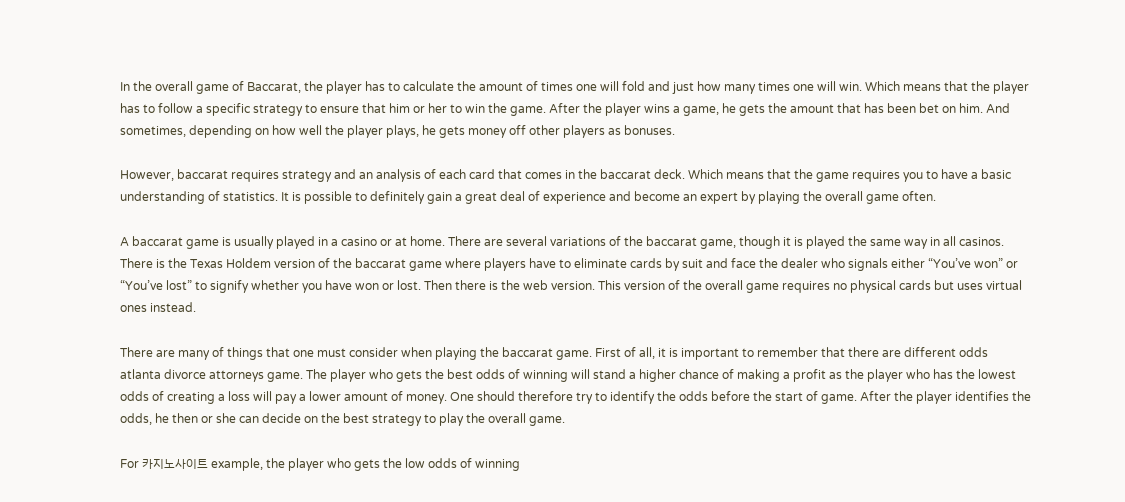In the overall game of Baccarat, the player has to calculate the amount of times one will fold and just how many times one will win. Which means that the player has to follow a specific strategy to ensure that him or her to win the game. After the player wins a game, he gets the amount that has been bet on him. And sometimes, depending on how well the player plays, he gets money off other players as bonuses.

However, baccarat requires strategy and an analysis of each card that comes in the baccarat deck. Which means that the game requires you to have a basic understanding of statistics. It is possible to definitely gain a great deal of experience and become an expert by playing the overall game often.

A baccarat game is usually played in a casino or at home. There are several variations of the baccarat game, though it is played the same way in all casinos. There is the Texas Holdem version of the baccarat game where players have to eliminate cards by suit and face the dealer who signals either “You’ve won” or “You’ve lost” to signify whether you have won or lost. Then there is the web version. This version of the overall game requires no physical cards but uses virtual ones instead.

There are many of things that one must consider when playing the baccarat game. First of all, it is important to remember that there are different odds atlanta divorce attorneys game. The player who gets the best odds of winning will stand a higher chance of making a profit as the player who has the lowest odds of creating a loss will pay a lower amount of money. One should therefore try to identify the odds before the start of game. After the player identifies the odds, he then or she can decide on the best strategy to play the overall game.

For 카지노사이트 example, the player who gets the low odds of winning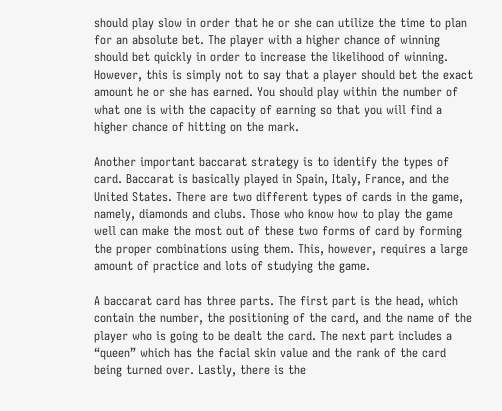should play slow in order that he or she can utilize the time to plan for an absolute bet. The player with a higher chance of winning should bet quickly in order to increase the likelihood of winning. However, this is simply not to say that a player should bet the exact amount he or she has earned. You should play within the number of what one is with the capacity of earning so that you will find a higher chance of hitting on the mark.

Another important baccarat strategy is to identify the types of card. Baccarat is basically played in Spain, Italy, France, and the United States. There are two different types of cards in the game, namely, diamonds and clubs. Those who know how to play the game well can make the most out of these two forms of card by forming the proper combinations using them. This, however, requires a large amount of practice and lots of studying the game.

A baccarat card has three parts. The first part is the head, which contain the number, the positioning of the card, and the name of the player who is going to be dealt the card. The next part includes a “queen” which has the facial skin value and the rank of the card being turned over. Lastly, there is the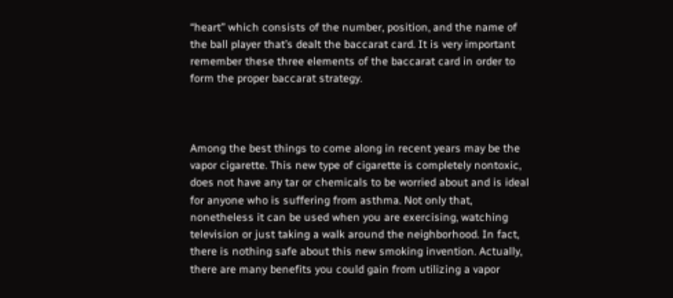“heart” which consists of the number, position, and the name of the ball player that’s dealt the baccarat card. It is very important remember these three elements of the baccarat card in order to form the proper baccarat strategy.



Among the best things to come along in recent years may be the vapor cigarette. This new type of cigarette is completely nontoxic, does not have any tar or chemicals to be worried about and is ideal for anyone who is suffering from asthma. Not only that, nonetheless it can be used when you are exercising, watching television or just taking a walk around the neighborhood. In fact, there is nothing safe about this new smoking invention. Actually, there are many benefits you could gain from utilizing a vapor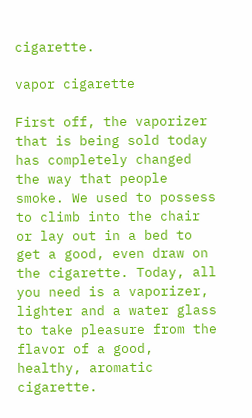cigarette.

vapor cigarette

First off, the vaporizer that is being sold today has completely changed the way that people smoke. We used to possess to climb into the chair or lay out in a bed to get a good, even draw on the cigarette. Today, all you need is a vaporizer, lighter and a water glass to take pleasure from the flavor of a good, healthy, aromatic cigarette.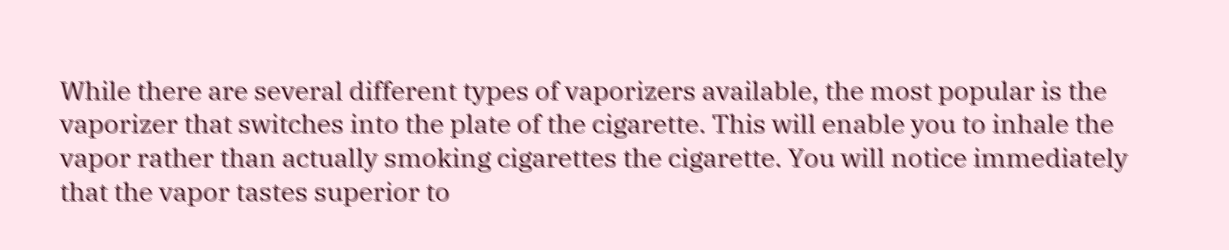While there are several different types of vaporizers available, the most popular is the vaporizer that switches into the plate of the cigarette. This will enable you to inhale the vapor rather than actually smoking cigarettes the cigarette. You will notice immediately that the vapor tastes superior to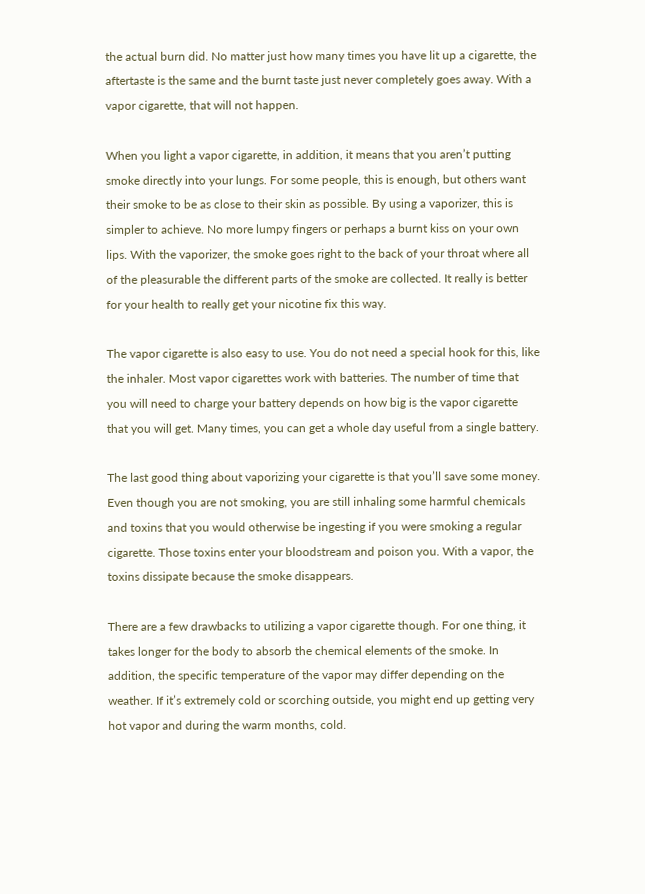the actual burn did. No matter just how many times you have lit up a cigarette, the aftertaste is the same and the burnt taste just never completely goes away. With a vapor cigarette, that will not happen.

When you light a vapor cigarette, in addition, it means that you aren’t putting smoke directly into your lungs. For some people, this is enough, but others want their smoke to be as close to their skin as possible. By using a vaporizer, this is simpler to achieve. No more lumpy fingers or perhaps a burnt kiss on your own lips. With the vaporizer, the smoke goes right to the back of your throat where all of the pleasurable the different parts of the smoke are collected. It really is better for your health to really get your nicotine fix this way.

The vapor cigarette is also easy to use. You do not need a special hook for this, like the inhaler. Most vapor cigarettes work with batteries. The number of time that you will need to charge your battery depends on how big is the vapor cigarette that you will get. Many times, you can get a whole day useful from a single battery.

The last good thing about vaporizing your cigarette is that you’ll save some money. Even though you are not smoking, you are still inhaling some harmful chemicals and toxins that you would otherwise be ingesting if you were smoking a regular cigarette. Those toxins enter your bloodstream and poison you. With a vapor, the toxins dissipate because the smoke disappears.

There are a few drawbacks to utilizing a vapor cigarette though. For one thing, it takes longer for the body to absorb the chemical elements of the smoke. In addition, the specific temperature of the vapor may differ depending on the weather. If it’s extremely cold or scorching outside, you might end up getting very hot vapor and during the warm months, cold.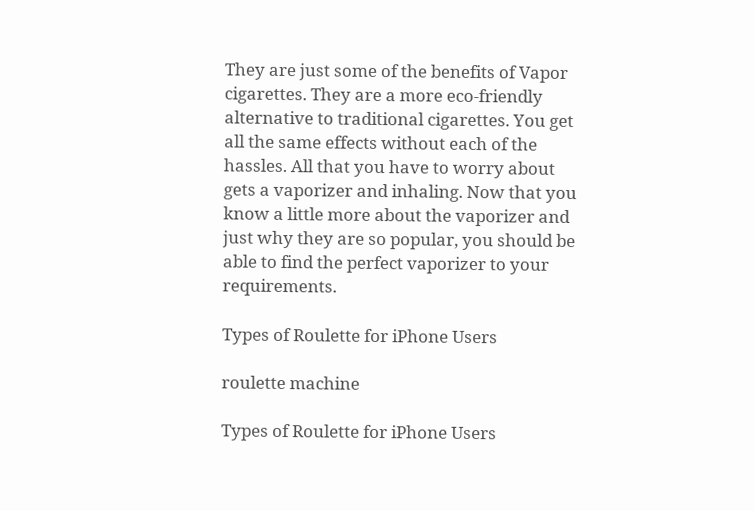They are just some of the benefits of Vapor cigarettes. They are a more eco-friendly alternative to traditional cigarettes. You get all the same effects without each of the hassles. All that you have to worry about gets a vaporizer and inhaling. Now that you know a little more about the vaporizer and just why they are so popular, you should be able to find the perfect vaporizer to your requirements.

Types of Roulette for iPhone Users

roulette machine

Types of Roulette for iPhone Users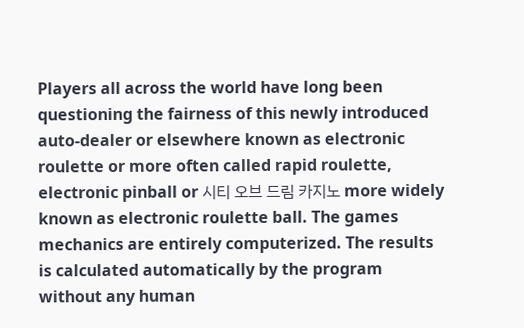Players all across the world have long been questioning the fairness of this newly introduced auto-dealer or elsewhere known as electronic roulette or more often called rapid roulette, electronic pinball or 시티 오브 드림 카지노 more widely known as electronic roulette ball. The games mechanics are entirely computerized. The results is calculated automatically by the program without any human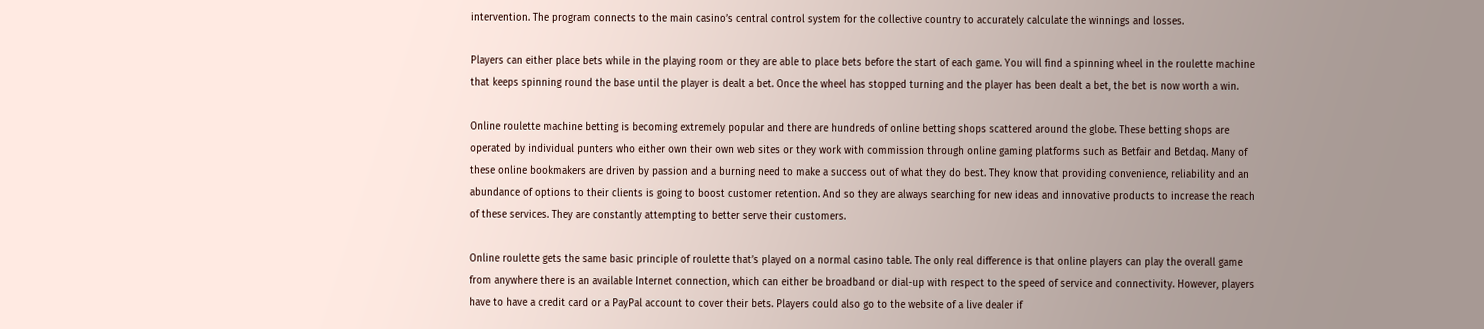intervention. The program connects to the main casino’s central control system for the collective country to accurately calculate the winnings and losses.

Players can either place bets while in the playing room or they are able to place bets before the start of each game. You will find a spinning wheel in the roulette machine that keeps spinning round the base until the player is dealt a bet. Once the wheel has stopped turning and the player has been dealt a bet, the bet is now worth a win.

Online roulette machine betting is becoming extremely popular and there are hundreds of online betting shops scattered around the globe. These betting shops are operated by individual punters who either own their own web sites or they work with commission through online gaming platforms such as Betfair and Betdaq. Many of these online bookmakers are driven by passion and a burning need to make a success out of what they do best. They know that providing convenience, reliability and an abundance of options to their clients is going to boost customer retention. And so they are always searching for new ideas and innovative products to increase the reach of these services. They are constantly attempting to better serve their customers.

Online roulette gets the same basic principle of roulette that’s played on a normal casino table. The only real difference is that online players can play the overall game from anywhere there is an available Internet connection, which can either be broadband or dial-up with respect to the speed of service and connectivity. However, players have to have a credit card or a PayPal account to cover their bets. Players could also go to the website of a live dealer if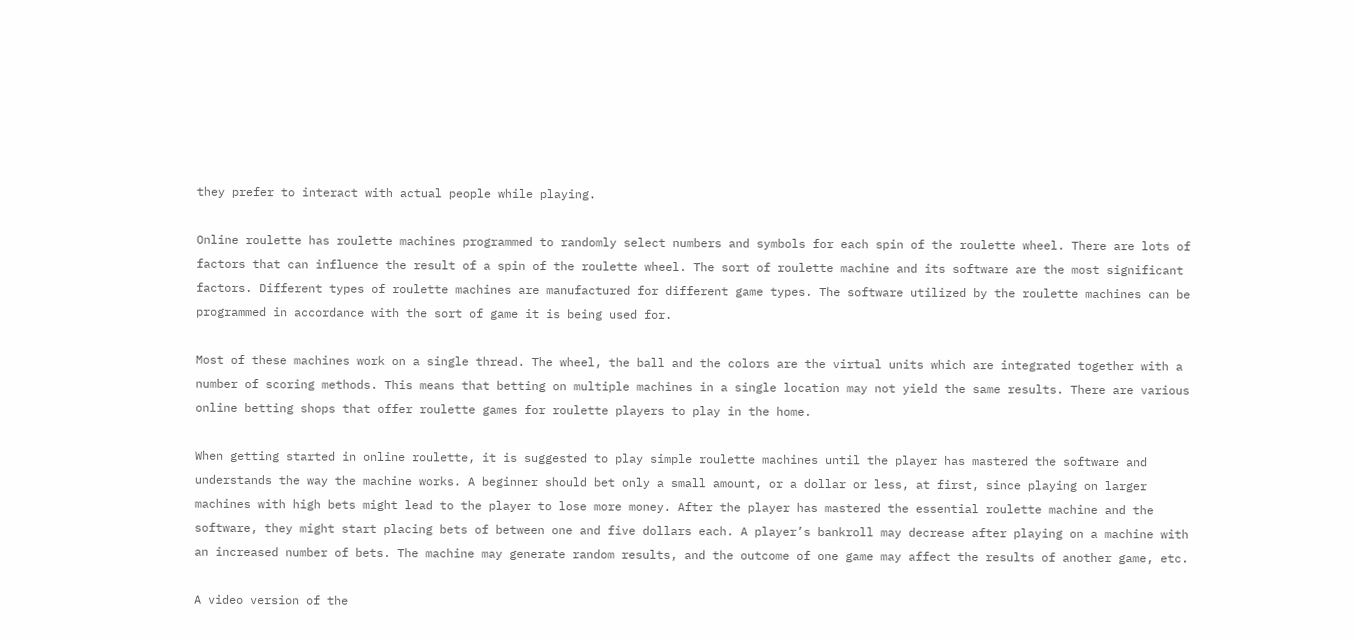they prefer to interact with actual people while playing.

Online roulette has roulette machines programmed to randomly select numbers and symbols for each spin of the roulette wheel. There are lots of factors that can influence the result of a spin of the roulette wheel. The sort of roulette machine and its software are the most significant factors. Different types of roulette machines are manufactured for different game types. The software utilized by the roulette machines can be programmed in accordance with the sort of game it is being used for.

Most of these machines work on a single thread. The wheel, the ball and the colors are the virtual units which are integrated together with a number of scoring methods. This means that betting on multiple machines in a single location may not yield the same results. There are various online betting shops that offer roulette games for roulette players to play in the home.

When getting started in online roulette, it is suggested to play simple roulette machines until the player has mastered the software and understands the way the machine works. A beginner should bet only a small amount, or a dollar or less, at first, since playing on larger machines with high bets might lead to the player to lose more money. After the player has mastered the essential roulette machine and the software, they might start placing bets of between one and five dollars each. A player’s bankroll may decrease after playing on a machine with an increased number of bets. The machine may generate random results, and the outcome of one game may affect the results of another game, etc.

A video version of the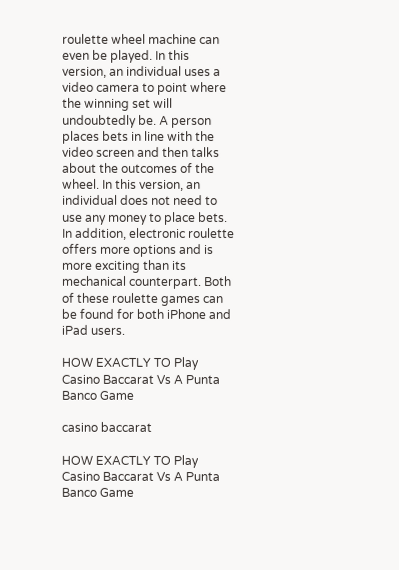roulette wheel machine can even be played. In this version, an individual uses a video camera to point where the winning set will undoubtedly be. A person places bets in line with the video screen and then talks about the outcomes of the wheel. In this version, an individual does not need to use any money to place bets. In addition, electronic roulette offers more options and is more exciting than its mechanical counterpart. Both of these roulette games can be found for both iPhone and iPad users.

HOW EXACTLY TO Play Casino Baccarat Vs A Punta Banco Game

casino baccarat

HOW EXACTLY TO Play Casino Baccarat Vs A Punta Banco Game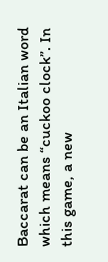Baccarat can be an Italian word which means “cuckoo clock”. In this game, a new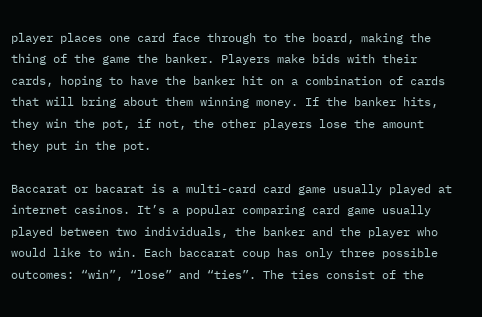player places one card face through to the board, making the thing of the game the banker. Players make bids with their cards, hoping to have the banker hit on a combination of cards that will bring about them winning money. If the banker hits, they win the pot, if not, the other players lose the amount they put in the pot.

Baccarat or bacarat is a multi-card card game usually played at internet casinos. It’s a popular comparing card game usually played between two individuals, the banker and the player who would like to win. Each baccarat coup has only three possible outcomes: “win”, “lose” and “ties”. The ties consist of the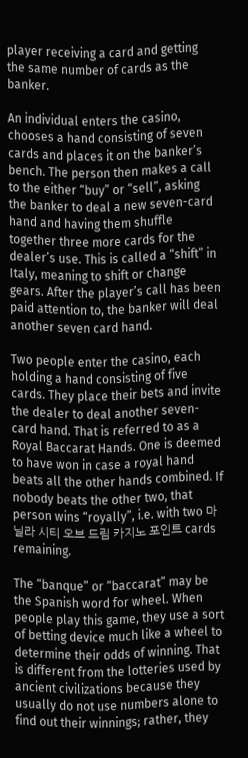player receiving a card and getting the same number of cards as the banker.

An individual enters the casino, chooses a hand consisting of seven cards and places it on the banker’s bench. The person then makes a call to the either “buy” or “sell”, asking the banker to deal a new seven-card hand and having them shuffle together three more cards for the dealer’s use. This is called a “shift” in Italy, meaning to shift or change gears. After the player’s call has been paid attention to, the banker will deal another seven card hand.

Two people enter the casino, each holding a hand consisting of five cards. They place their bets and invite the dealer to deal another seven-card hand. That is referred to as a Royal Baccarat Hands. One is deemed to have won in case a royal hand beats all the other hands combined. If nobody beats the other two, that person wins “royally”, i.e. with two 마닐라 시티 오브 드림 카지노 포인트 cards remaining.

The “banque” or “baccarat” may be the Spanish word for wheel. When people play this game, they use a sort of betting device much like a wheel to determine their odds of winning. That is different from the lotteries used by ancient civilizations because they usually do not use numbers alone to find out their winnings; rather, they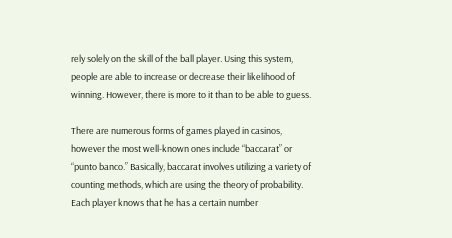rely solely on the skill of the ball player. Using this system, people are able to increase or decrease their likelihood of winning. However, there is more to it than to be able to guess.

There are numerous forms of games played in casinos, however the most well-known ones include “baccarat” or “punto banco.” Basically, baccarat involves utilizing a variety of counting methods, which are using the theory of probability. Each player knows that he has a certain number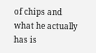of chips and what he actually has is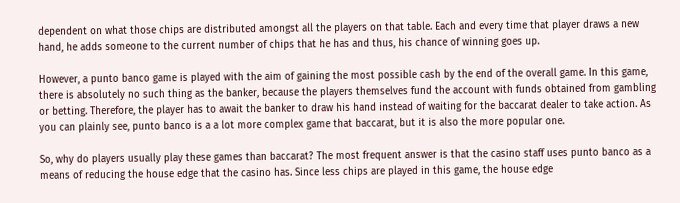dependent on what those chips are distributed amongst all the players on that table. Each and every time that player draws a new hand, he adds someone to the current number of chips that he has and thus, his chance of winning goes up.

However, a punto banco game is played with the aim of gaining the most possible cash by the end of the overall game. In this game, there is absolutely no such thing as the banker, because the players themselves fund the account with funds obtained from gambling or betting. Therefore, the player has to await the banker to draw his hand instead of waiting for the baccarat dealer to take action. As you can plainly see, punto banco is a a lot more complex game that baccarat, but it is also the more popular one.

So, why do players usually play these games than baccarat? The most frequent answer is that the casino staff uses punto banco as a means of reducing the house edge that the casino has. Since less chips are played in this game, the house edge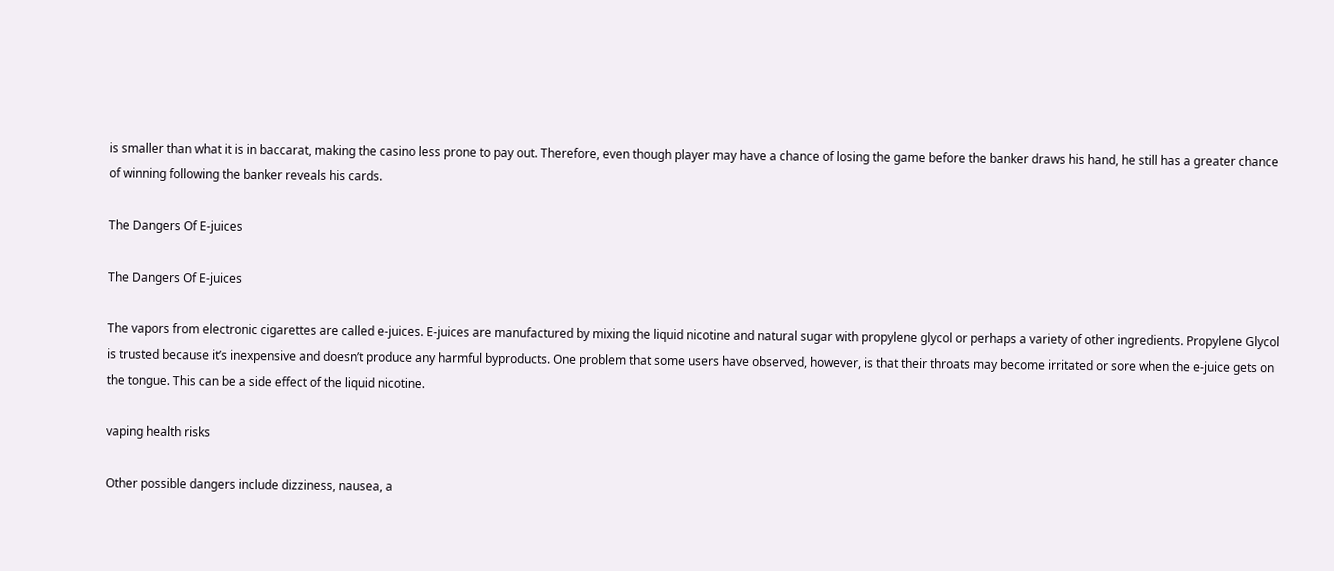is smaller than what it is in baccarat, making the casino less prone to pay out. Therefore, even though player may have a chance of losing the game before the banker draws his hand, he still has a greater chance of winning following the banker reveals his cards.

The Dangers Of E-juices

The Dangers Of E-juices

The vapors from electronic cigarettes are called e-juices. E-juices are manufactured by mixing the liquid nicotine and natural sugar with propylene glycol or perhaps a variety of other ingredients. Propylene Glycol is trusted because it’s inexpensive and doesn’t produce any harmful byproducts. One problem that some users have observed, however, is that their throats may become irritated or sore when the e-juice gets on the tongue. This can be a side effect of the liquid nicotine.

vaping health risks

Other possible dangers include dizziness, nausea, a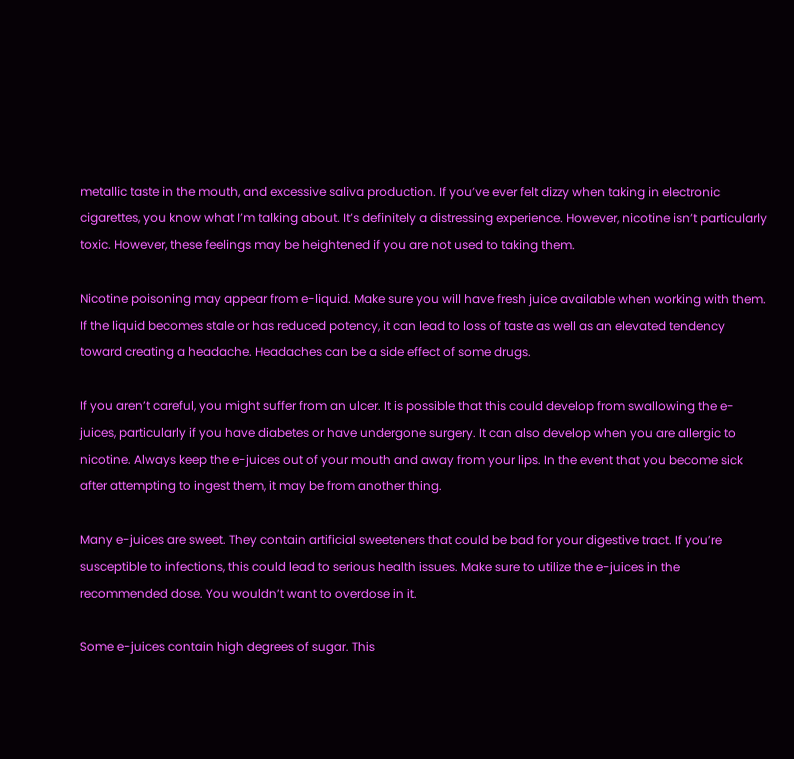metallic taste in the mouth, and excessive saliva production. If you’ve ever felt dizzy when taking in electronic cigarettes, you know what I’m talking about. It’s definitely a distressing experience. However, nicotine isn’t particularly toxic. However, these feelings may be heightened if you are not used to taking them.

Nicotine poisoning may appear from e-liquid. Make sure you will have fresh juice available when working with them. If the liquid becomes stale or has reduced potency, it can lead to loss of taste as well as an elevated tendency toward creating a headache. Headaches can be a side effect of some drugs.

If you aren’t careful, you might suffer from an ulcer. It is possible that this could develop from swallowing the e-juices, particularly if you have diabetes or have undergone surgery. It can also develop when you are allergic to nicotine. Always keep the e-juices out of your mouth and away from your lips. In the event that you become sick after attempting to ingest them, it may be from another thing.

Many e-juices are sweet. They contain artificial sweeteners that could be bad for your digestive tract. If you’re susceptible to infections, this could lead to serious health issues. Make sure to utilize the e-juices in the recommended dose. You wouldn’t want to overdose in it.

Some e-juices contain high degrees of sugar. This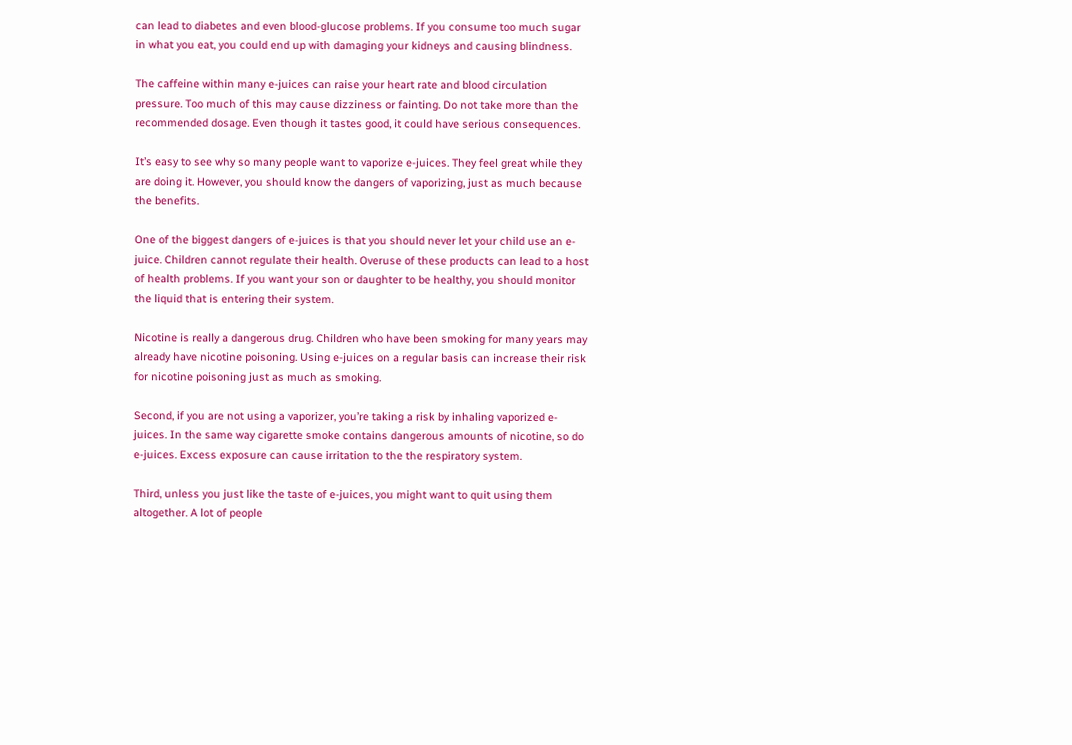can lead to diabetes and even blood-glucose problems. If you consume too much sugar in what you eat, you could end up with damaging your kidneys and causing blindness.

The caffeine within many e-juices can raise your heart rate and blood circulation pressure. Too much of this may cause dizziness or fainting. Do not take more than the recommended dosage. Even though it tastes good, it could have serious consequences.

It’s easy to see why so many people want to vaporize e-juices. They feel great while they are doing it. However, you should know the dangers of vaporizing, just as much because the benefits.

One of the biggest dangers of e-juices is that you should never let your child use an e-juice. Children cannot regulate their health. Overuse of these products can lead to a host of health problems. If you want your son or daughter to be healthy, you should monitor the liquid that is entering their system.

Nicotine is really a dangerous drug. Children who have been smoking for many years may already have nicotine poisoning. Using e-juices on a regular basis can increase their risk for nicotine poisoning just as much as smoking.

Second, if you are not using a vaporizer, you’re taking a risk by inhaling vaporized e-juices. In the same way cigarette smoke contains dangerous amounts of nicotine, so do e-juices. Excess exposure can cause irritation to the the respiratory system.

Third, unless you just like the taste of e-juices, you might want to quit using them altogether. A lot of people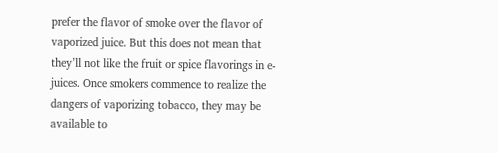prefer the flavor of smoke over the flavor of vaporized juice. But this does not mean that they’ll not like the fruit or spice flavorings in e-juices. Once smokers commence to realize the dangers of vaporizing tobacco, they may be available to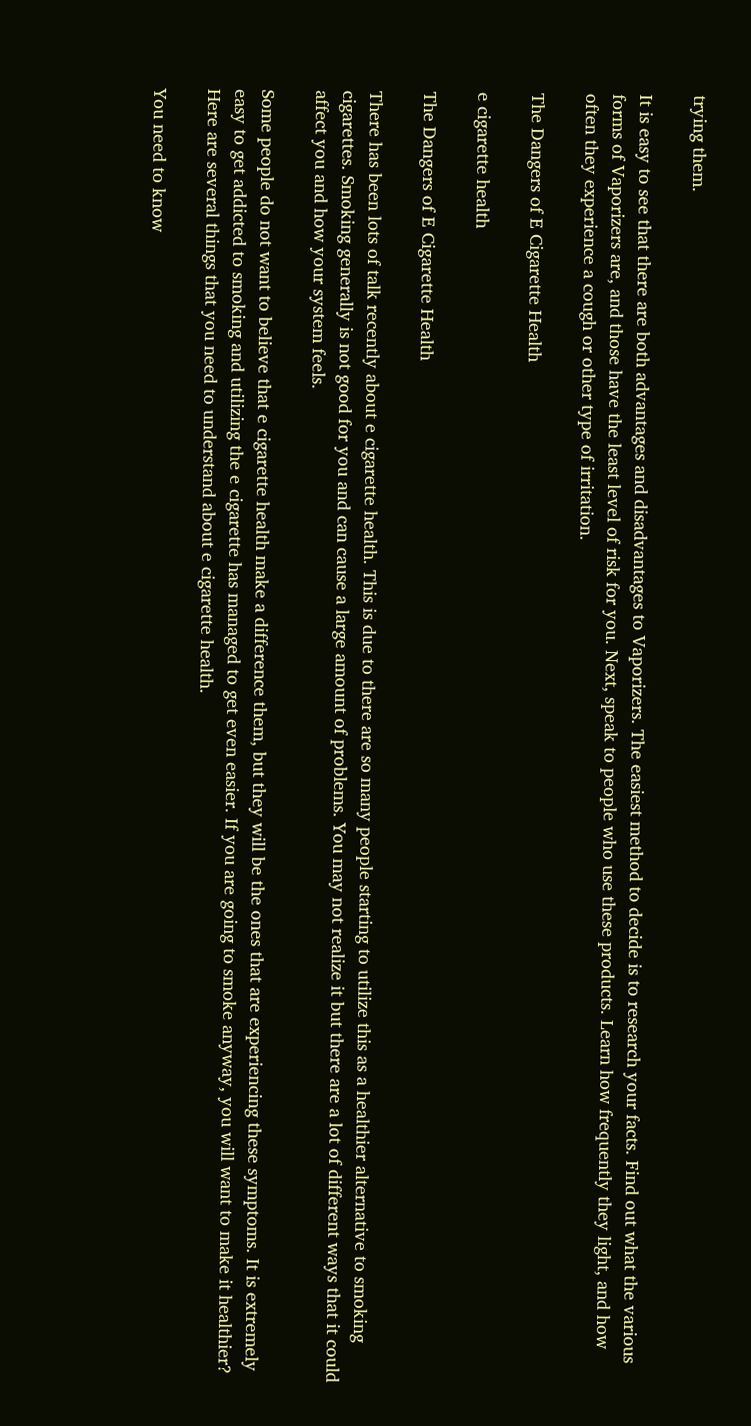trying them.

It is easy to see that there are both advantages and disadvantages to Vaporizers. The easiest method to decide is to research your facts. Find out what the various forms of Vaporizers are, and those have the least level of risk for you. Next, speak to people who use these products. Learn how frequently they light, and how often they experience a cough or other type of irritation.

The Dangers of E Cigarette Health

e cigarette health

The Dangers of E Cigarette Health

There has been lots of talk recently about e cigarette health. This is due to there are so many people starting to utilize this as a healthier alternative to smoking cigarettes. Smoking generally is not good for you and can cause a large amount of problems. You may not realize it but there are a lot of different ways that it could affect you and how your system feels.

Some people do not want to believe that e cigarette health make a difference them, but they will be the ones that are experiencing these symptoms. It is extremely easy to get addicted to smoking and utilizing the e cigarette has managed to get even easier. If you are going to smoke anyway, you will want to make it healthier? Here are several things that you need to understand about e cigarette health.

You need to know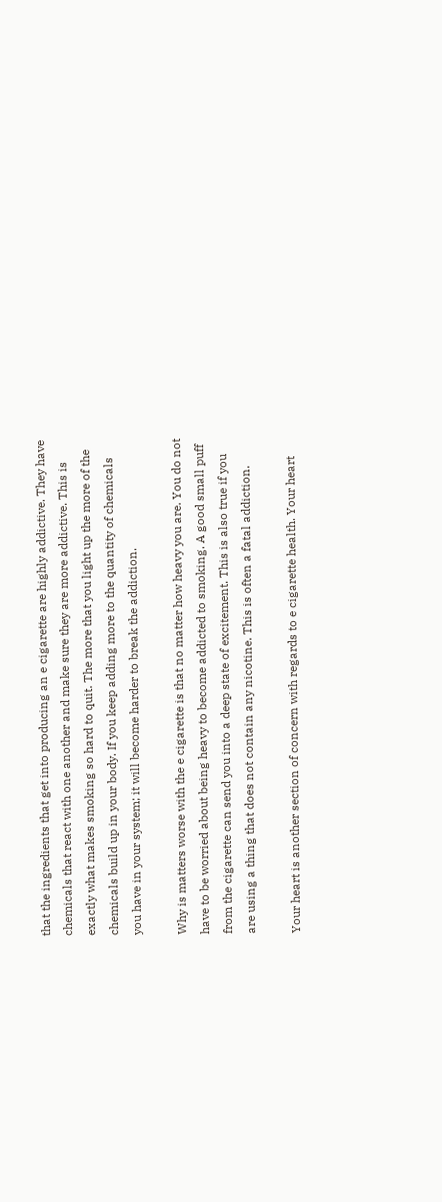that the ingredients that get into producing an e cigarette are highly addictive. They have chemicals that react with one another and make sure they are more addictive. This is exactly what makes smoking so hard to quit. The more that you light up the more of the chemicals build up in your body. If you keep adding more to the quantity of chemicals you have in your system; it will become harder to break the addiction.

Why is matters worse with the e cigarette is that no matter how heavy you are. You do not have to be worried about being heavy to become addicted to smoking. A good small puff from the cigarette can send you into a deep state of excitement. This is also true if you are using a thing that does not contain any nicotine. This is often a fatal addiction.

Your heart is another section of concern with regards to e cigarette health. Your heart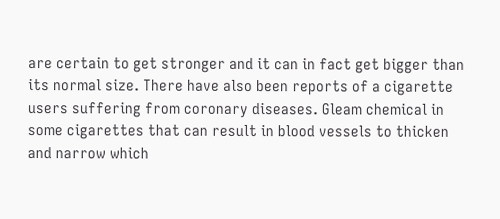are certain to get stronger and it can in fact get bigger than its normal size. There have also been reports of a cigarette users suffering from coronary diseases. Gleam chemical in some cigarettes that can result in blood vessels to thicken and narrow which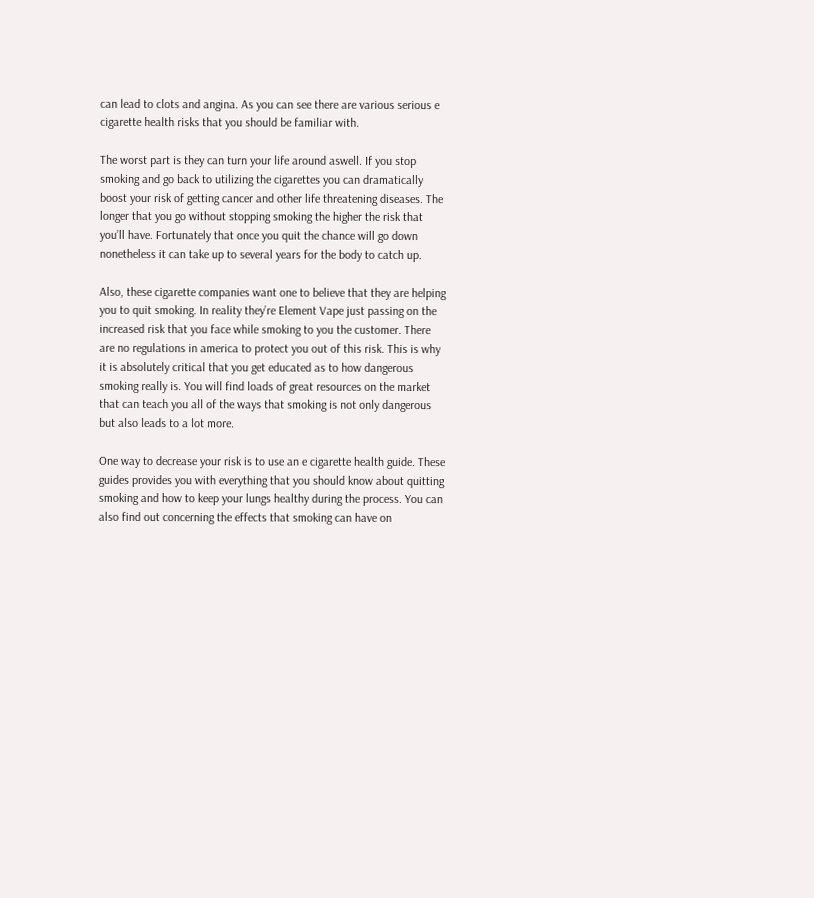can lead to clots and angina. As you can see there are various serious e cigarette health risks that you should be familiar with.

The worst part is they can turn your life around aswell. If you stop smoking and go back to utilizing the cigarettes you can dramatically boost your risk of getting cancer and other life threatening diseases. The longer that you go without stopping smoking the higher the risk that you’ll have. Fortunately that once you quit the chance will go down nonetheless it can take up to several years for the body to catch up.

Also, these cigarette companies want one to believe that they are helping you to quit smoking. In reality they’re Element Vape just passing on the increased risk that you face while smoking to you the customer. There are no regulations in america to protect you out of this risk. This is why it is absolutely critical that you get educated as to how dangerous smoking really is. You will find loads of great resources on the market that can teach you all of the ways that smoking is not only dangerous but also leads to a lot more.

One way to decrease your risk is to use an e cigarette health guide. These guides provides you with everything that you should know about quitting smoking and how to keep your lungs healthy during the process. You can also find out concerning the effects that smoking can have on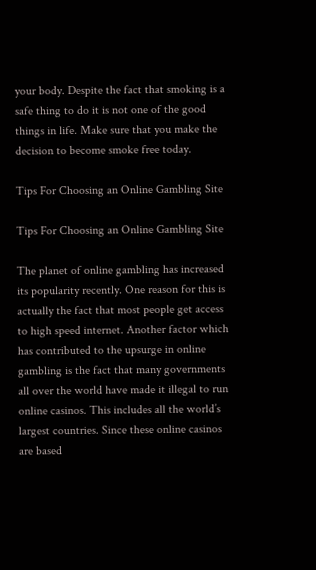your body. Despite the fact that smoking is a safe thing to do it is not one of the good things in life. Make sure that you make the decision to become smoke free today.

Tips For Choosing an Online Gambling Site

Tips For Choosing an Online Gambling Site

The planet of online gambling has increased its popularity recently. One reason for this is actually the fact that most people get access to high speed internet. Another factor which has contributed to the upsurge in online gambling is the fact that many governments all over the world have made it illegal to run online casinos. This includes all the world’s largest countries. Since these online casinos are based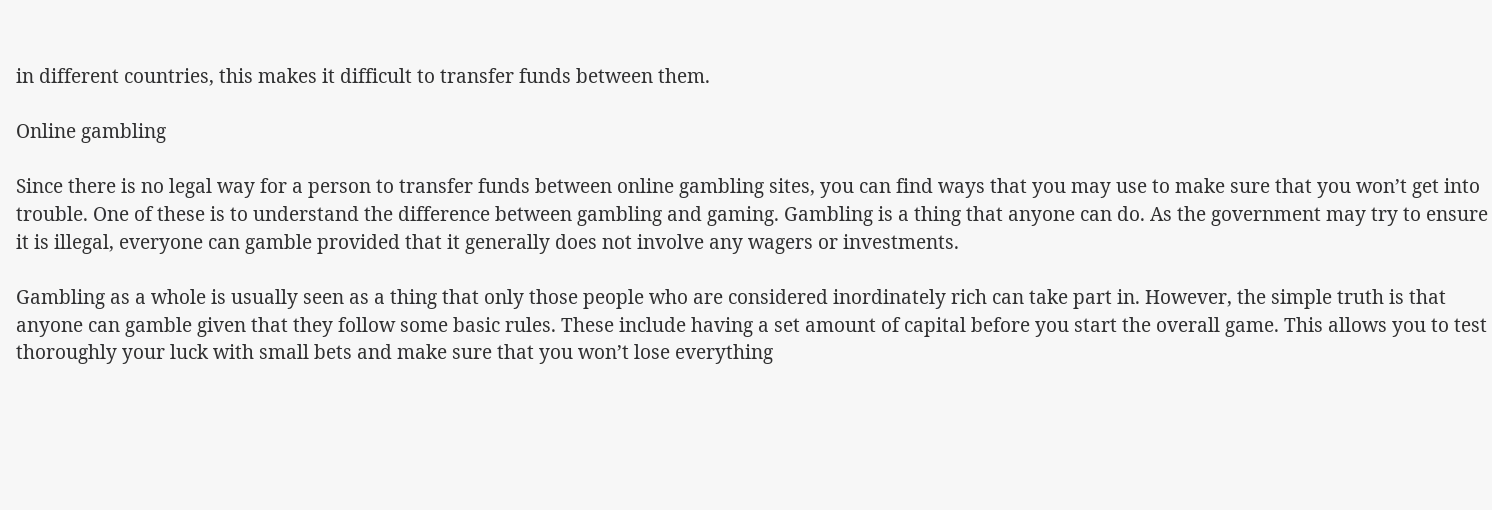in different countries, this makes it difficult to transfer funds between them.

Online gambling

Since there is no legal way for a person to transfer funds between online gambling sites, you can find ways that you may use to make sure that you won’t get into trouble. One of these is to understand the difference between gambling and gaming. Gambling is a thing that anyone can do. As the government may try to ensure it is illegal, everyone can gamble provided that it generally does not involve any wagers or investments.

Gambling as a whole is usually seen as a thing that only those people who are considered inordinately rich can take part in. However, the simple truth is that anyone can gamble given that they follow some basic rules. These include having a set amount of capital before you start the overall game. This allows you to test thoroughly your luck with small bets and make sure that you won’t lose everything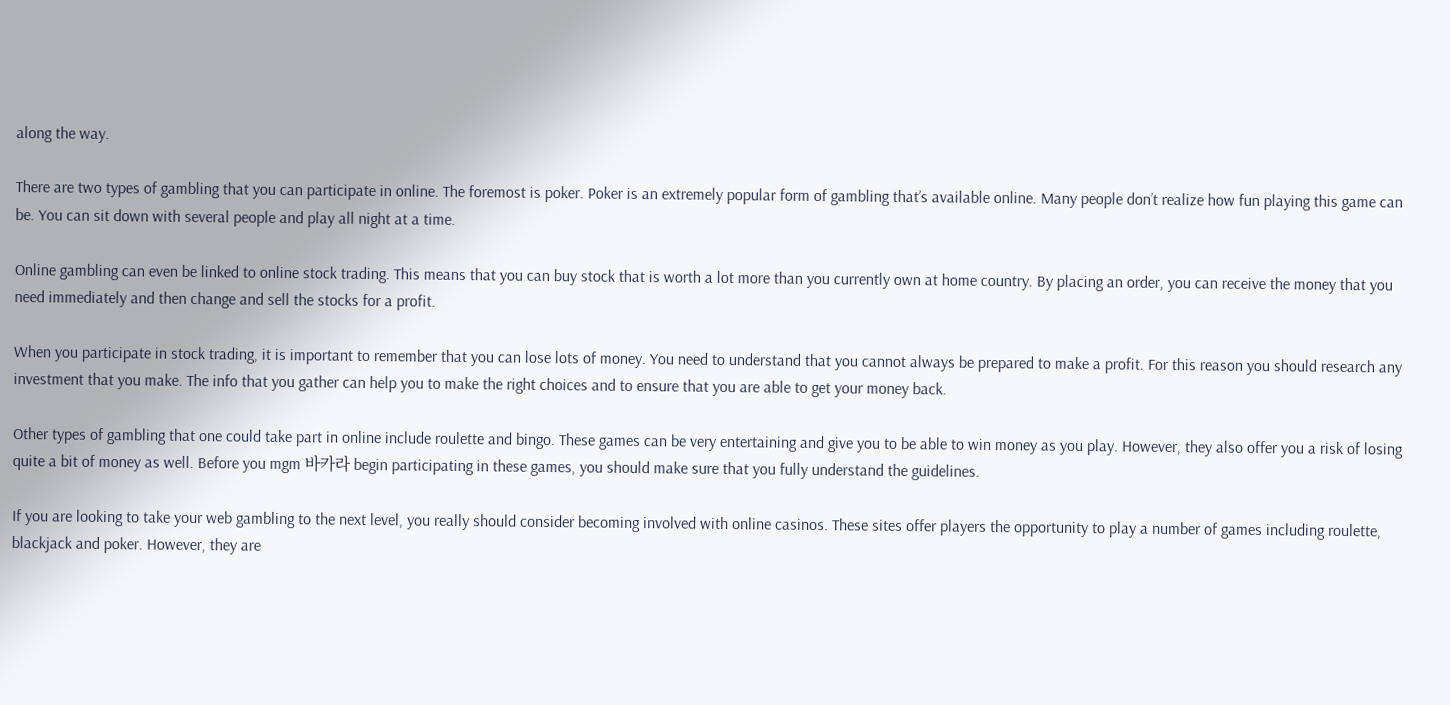along the way.

There are two types of gambling that you can participate in online. The foremost is poker. Poker is an extremely popular form of gambling that’s available online. Many people don’t realize how fun playing this game can be. You can sit down with several people and play all night at a time.

Online gambling can even be linked to online stock trading. This means that you can buy stock that is worth a lot more than you currently own at home country. By placing an order, you can receive the money that you need immediately and then change and sell the stocks for a profit.

When you participate in stock trading, it is important to remember that you can lose lots of money. You need to understand that you cannot always be prepared to make a profit. For this reason you should research any investment that you make. The info that you gather can help you to make the right choices and to ensure that you are able to get your money back.

Other types of gambling that one could take part in online include roulette and bingo. These games can be very entertaining and give you to be able to win money as you play. However, they also offer you a risk of losing quite a bit of money as well. Before you mgm 바카라 begin participating in these games, you should make sure that you fully understand the guidelines.

If you are looking to take your web gambling to the next level, you really should consider becoming involved with online casinos. These sites offer players the opportunity to play a number of games including roulette, blackjack and poker. However, they are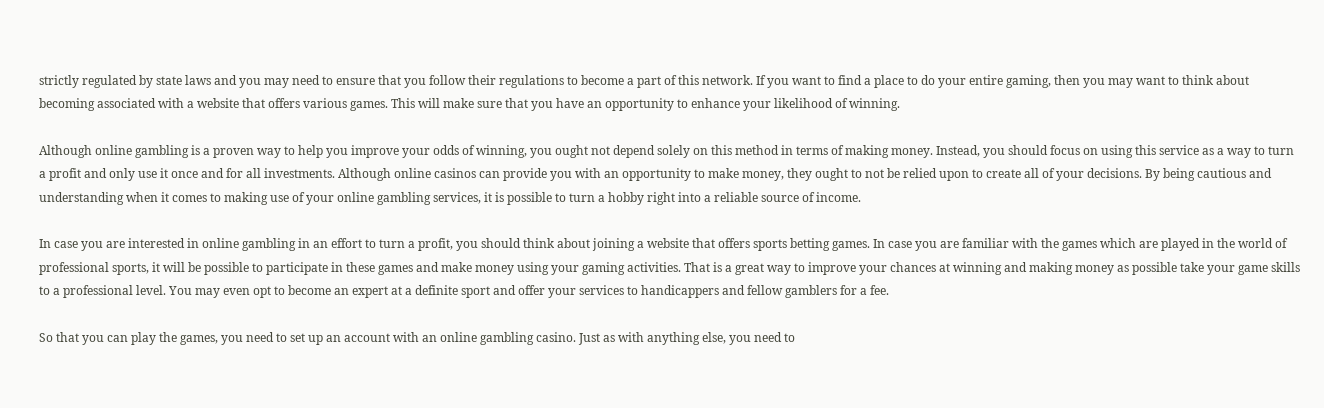strictly regulated by state laws and you may need to ensure that you follow their regulations to become a part of this network. If you want to find a place to do your entire gaming, then you may want to think about becoming associated with a website that offers various games. This will make sure that you have an opportunity to enhance your likelihood of winning.

Although online gambling is a proven way to help you improve your odds of winning, you ought not depend solely on this method in terms of making money. Instead, you should focus on using this service as a way to turn a profit and only use it once and for all investments. Although online casinos can provide you with an opportunity to make money, they ought to not be relied upon to create all of your decisions. By being cautious and understanding when it comes to making use of your online gambling services, it is possible to turn a hobby right into a reliable source of income.

In case you are interested in online gambling in an effort to turn a profit, you should think about joining a website that offers sports betting games. In case you are familiar with the games which are played in the world of professional sports, it will be possible to participate in these games and make money using your gaming activities. That is a great way to improve your chances at winning and making money as possible take your game skills to a professional level. You may even opt to become an expert at a definite sport and offer your services to handicappers and fellow gamblers for a fee.

So that you can play the games, you need to set up an account with an online gambling casino. Just as with anything else, you need to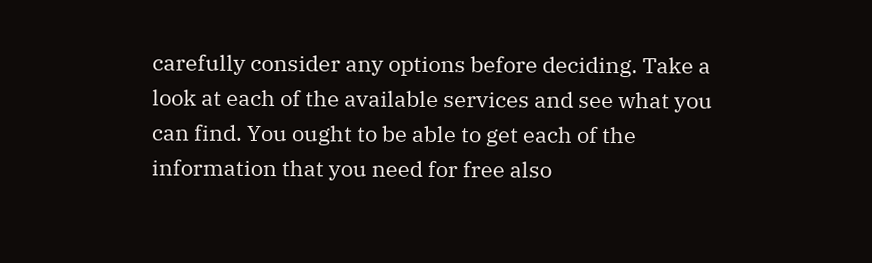carefully consider any options before deciding. Take a look at each of the available services and see what you can find. You ought to be able to get each of the information that you need for free also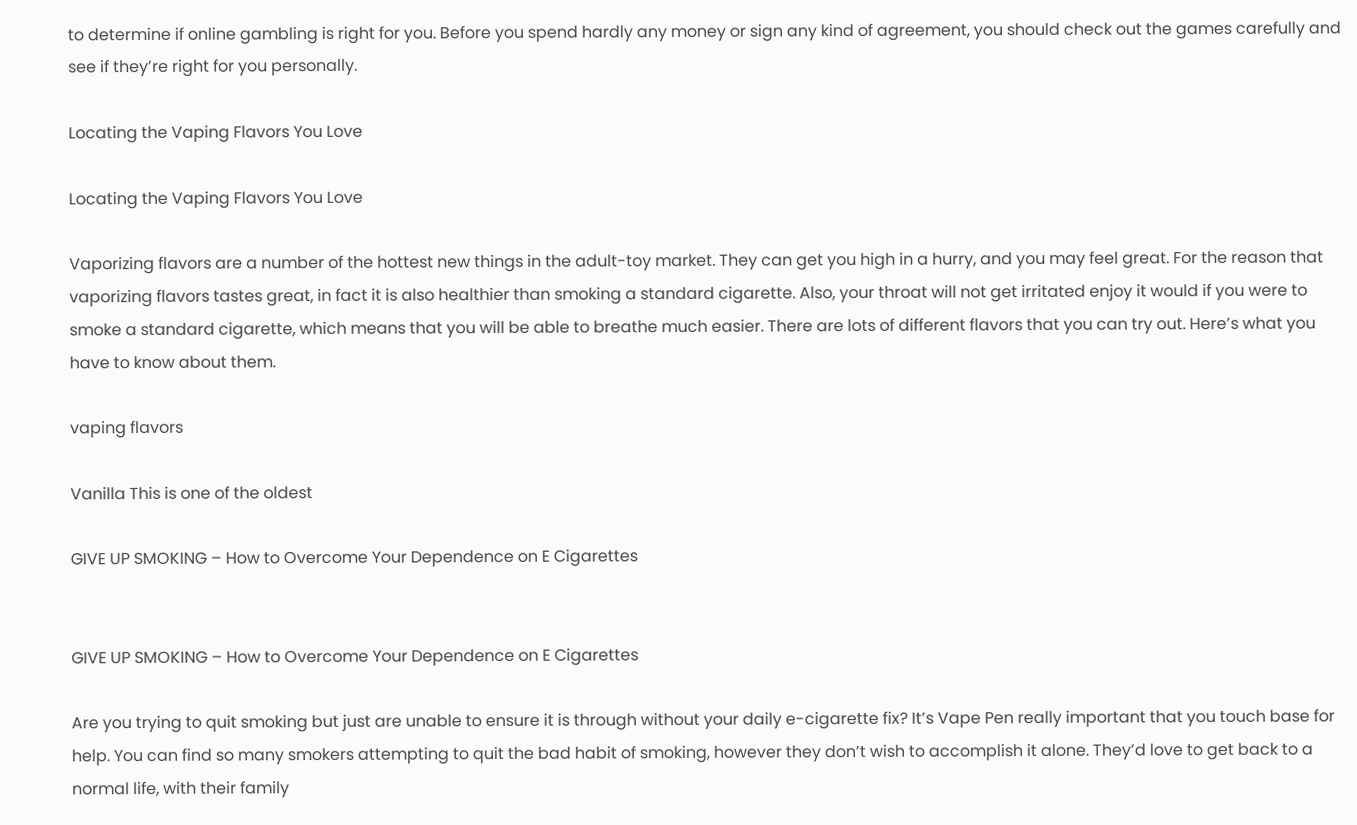to determine if online gambling is right for you. Before you spend hardly any money or sign any kind of agreement, you should check out the games carefully and see if they’re right for you personally.

Locating the Vaping Flavors You Love

Locating the Vaping Flavors You Love

Vaporizing flavors are a number of the hottest new things in the adult-toy market. They can get you high in a hurry, and you may feel great. For the reason that vaporizing flavors tastes great, in fact it is also healthier than smoking a standard cigarette. Also, your throat will not get irritated enjoy it would if you were to smoke a standard cigarette, which means that you will be able to breathe much easier. There are lots of different flavors that you can try out. Here’s what you have to know about them.

vaping flavors

Vanilla This is one of the oldest

GIVE UP SMOKING – How to Overcome Your Dependence on E Cigarettes


GIVE UP SMOKING – How to Overcome Your Dependence on E Cigarettes

Are you trying to quit smoking but just are unable to ensure it is through without your daily e-cigarette fix? It’s Vape Pen really important that you touch base for help. You can find so many smokers attempting to quit the bad habit of smoking, however they don’t wish to accomplish it alone. They’d love to get back to a normal life, with their family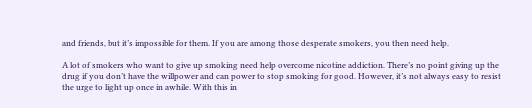and friends, but it’s impossible for them. If you are among those desperate smokers, you then need help.

A lot of smokers who want to give up smoking need help overcome nicotine addiction. There’s no point giving up the drug if you don’t have the willpower and can power to stop smoking for good. However, it’s not always easy to resist the urge to light up once in awhile. With this in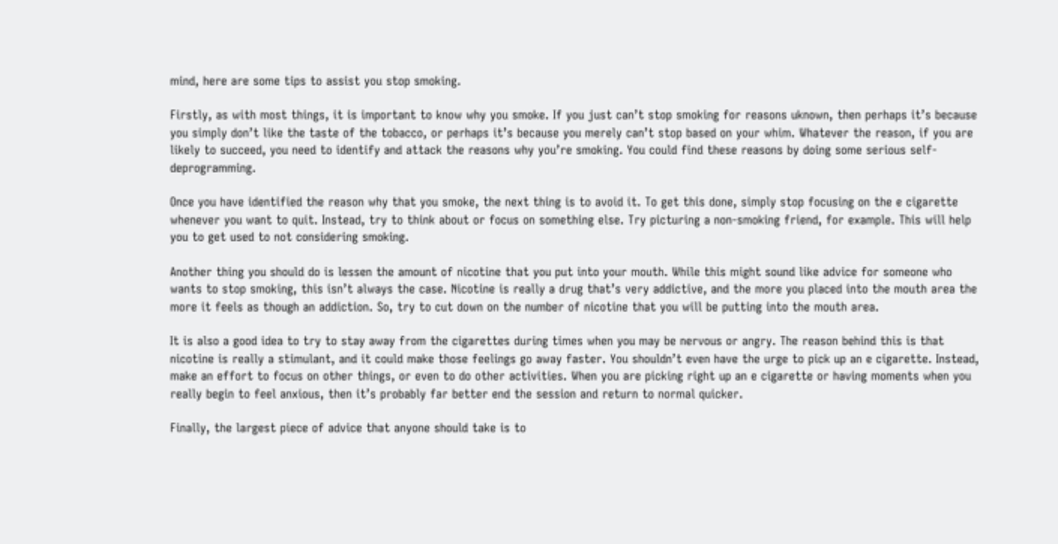mind, here are some tips to assist you stop smoking.

Firstly, as with most things, it is important to know why you smoke. If you just can’t stop smoking for reasons uknown, then perhaps it’s because you simply don’t like the taste of the tobacco, or perhaps it’s because you merely can’t stop based on your whim. Whatever the reason, if you are likely to succeed, you need to identify and attack the reasons why you’re smoking. You could find these reasons by doing some serious self-deprogramming.

Once you have identified the reason why that you smoke, the next thing is to avoid it. To get this done, simply stop focusing on the e cigarette whenever you want to quit. Instead, try to think about or focus on something else. Try picturing a non-smoking friend, for example. This will help you to get used to not considering smoking.

Another thing you should do is lessen the amount of nicotine that you put into your mouth. While this might sound like advice for someone who wants to stop smoking, this isn’t always the case. Nicotine is really a drug that’s very addictive, and the more you placed into the mouth area the more it feels as though an addiction. So, try to cut down on the number of nicotine that you will be putting into the mouth area.

It is also a good idea to try to stay away from the cigarettes during times when you may be nervous or angry. The reason behind this is that nicotine is really a stimulant, and it could make those feelings go away faster. You shouldn’t even have the urge to pick up an e cigarette. Instead, make an effort to focus on other things, or even to do other activities. When you are picking right up an e cigarette or having moments when you really begin to feel anxious, then it’s probably far better end the session and return to normal quicker.

Finally, the largest piece of advice that anyone should take is to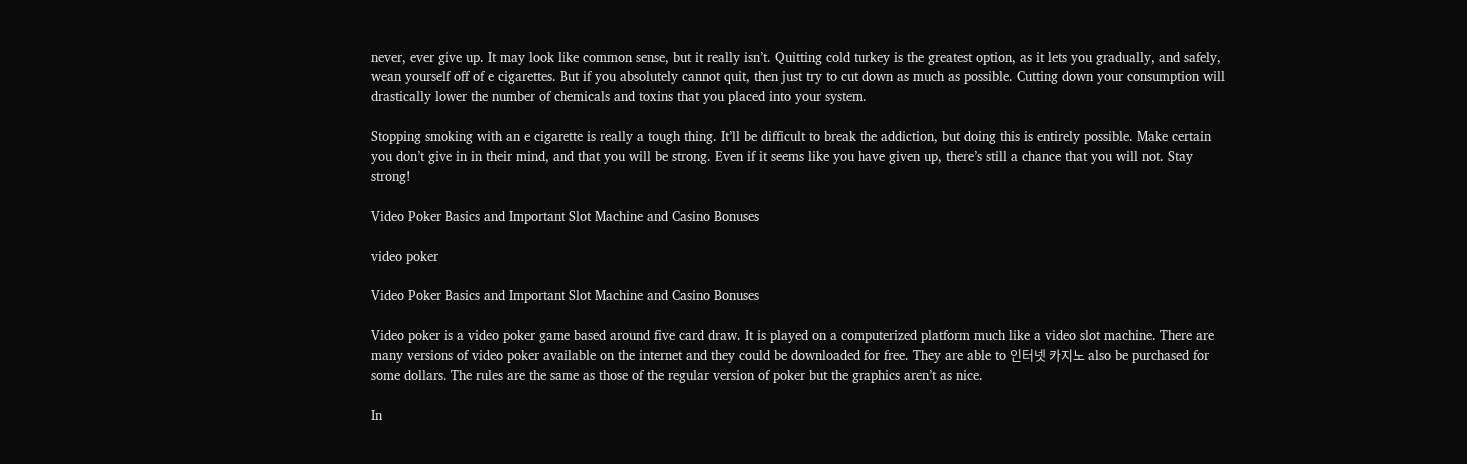never, ever give up. It may look like common sense, but it really isn’t. Quitting cold turkey is the greatest option, as it lets you gradually, and safely, wean yourself off of e cigarettes. But if you absolutely cannot quit, then just try to cut down as much as possible. Cutting down your consumption will drastically lower the number of chemicals and toxins that you placed into your system.

Stopping smoking with an e cigarette is really a tough thing. It’ll be difficult to break the addiction, but doing this is entirely possible. Make certain you don’t give in in their mind, and that you will be strong. Even if it seems like you have given up, there’s still a chance that you will not. Stay strong!

Video Poker Basics and Important Slot Machine and Casino Bonuses

video poker

Video Poker Basics and Important Slot Machine and Casino Bonuses

Video poker is a video poker game based around five card draw. It is played on a computerized platform much like a video slot machine. There are many versions of video poker available on the internet and they could be downloaded for free. They are able to 인터넷 카지노 also be purchased for some dollars. The rules are the same as those of the regular version of poker but the graphics aren’t as nice.

In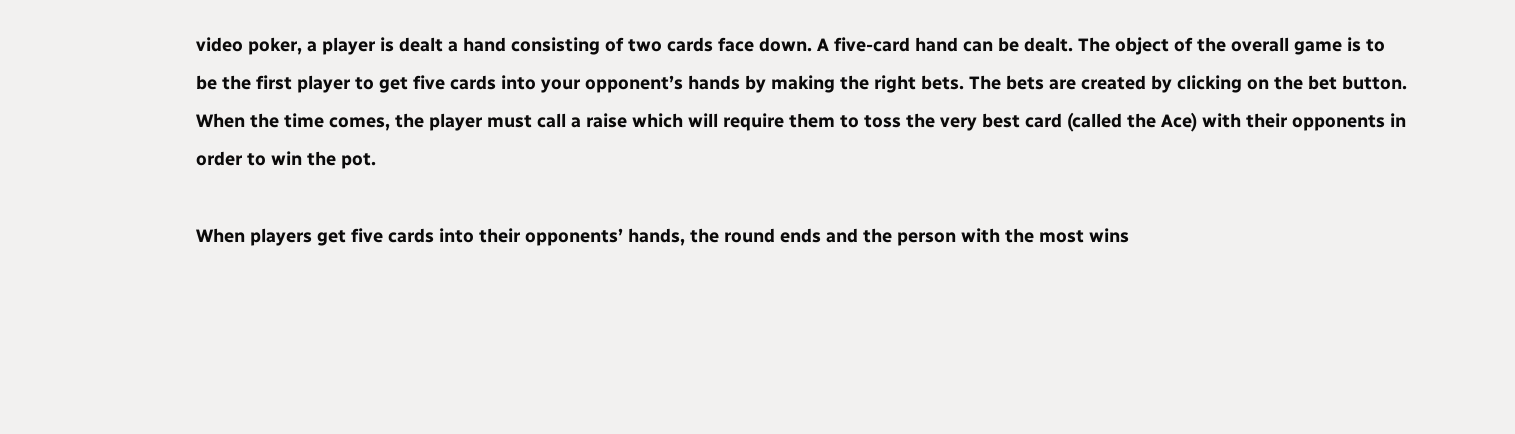video poker, a player is dealt a hand consisting of two cards face down. A five-card hand can be dealt. The object of the overall game is to be the first player to get five cards into your opponent’s hands by making the right bets. The bets are created by clicking on the bet button. When the time comes, the player must call a raise which will require them to toss the very best card (called the Ace) with their opponents in order to win the pot.

When players get five cards into their opponents’ hands, the round ends and the person with the most wins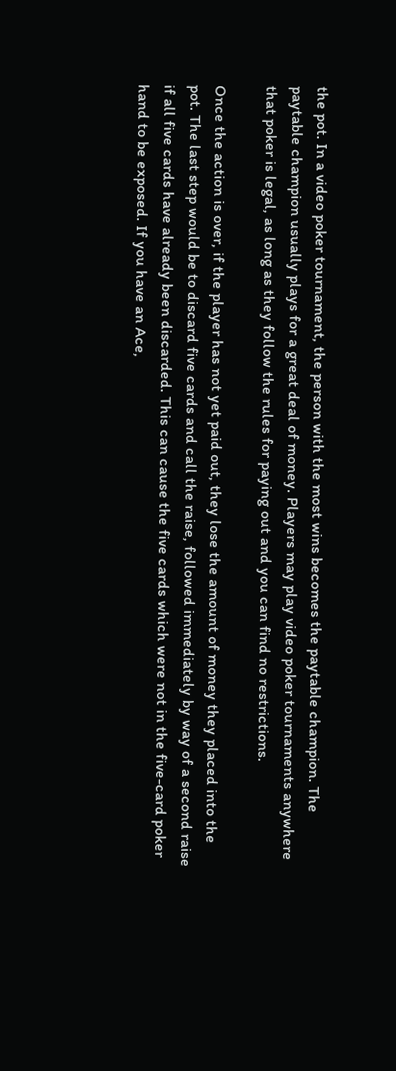the pot. In a video poker tournament, the person with the most wins becomes the paytable champion. The paytable champion usually plays for a great deal of money. Players may play video poker tournaments anywhere that poker is legal, as long as they follow the rules for paying out and you can find no restrictions.

Once the action is over, if the player has not yet paid out, they lose the amount of money they placed into the pot. The last step would be to discard five cards and call the raise, followed immediately by way of a second raise if all five cards have already been discarded. This can cause the five cards which were not in the five-card poker hand to be exposed. If you have an Ace,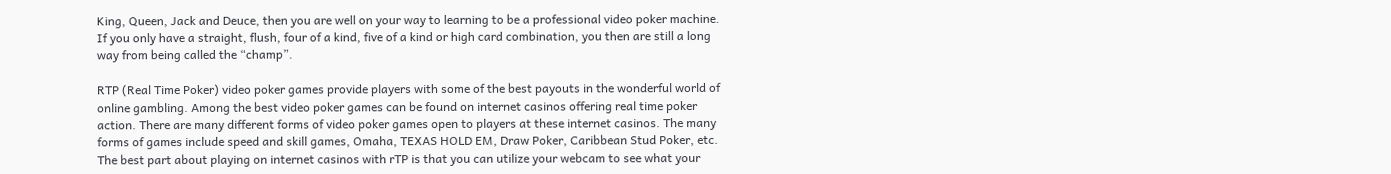King, Queen, Jack and Deuce, then you are well on your way to learning to be a professional video poker machine. If you only have a straight, flush, four of a kind, five of a kind or high card combination, you then are still a long way from being called the “champ”.

RTP (Real Time Poker) video poker games provide players with some of the best payouts in the wonderful world of online gambling. Among the best video poker games can be found on internet casinos offering real time poker action. There are many different forms of video poker games open to players at these internet casinos. The many forms of games include speed and skill games, Omaha, TEXAS HOLD EM, Draw Poker, Caribbean Stud Poker, etc. The best part about playing on internet casinos with rTP is that you can utilize your webcam to see what your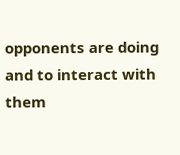opponents are doing and to interact with them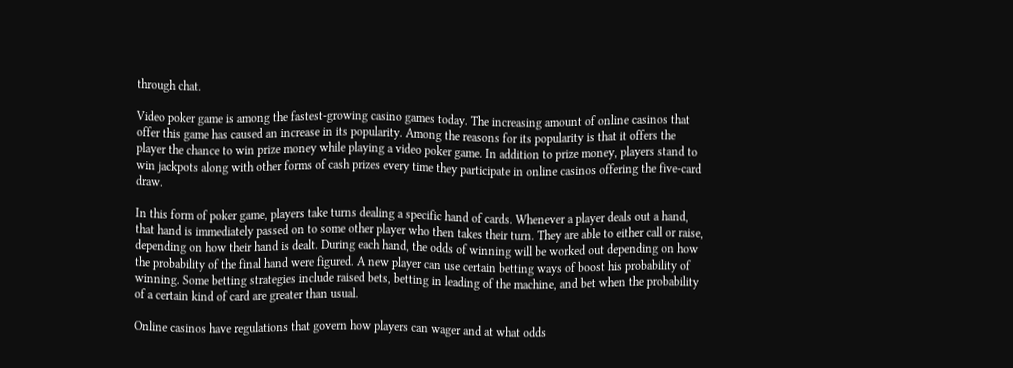through chat.

Video poker game is among the fastest-growing casino games today. The increasing amount of online casinos that offer this game has caused an increase in its popularity. Among the reasons for its popularity is that it offers the player the chance to win prize money while playing a video poker game. In addition to prize money, players stand to win jackpots along with other forms of cash prizes every time they participate in online casinos offering the five-card draw.

In this form of poker game, players take turns dealing a specific hand of cards. Whenever a player deals out a hand, that hand is immediately passed on to some other player who then takes their turn. They are able to either call or raise, depending on how their hand is dealt. During each hand, the odds of winning will be worked out depending on how the probability of the final hand were figured. A new player can use certain betting ways of boost his probability of winning. Some betting strategies include raised bets, betting in leading of the machine, and bet when the probability of a certain kind of card are greater than usual.

Online casinos have regulations that govern how players can wager and at what odds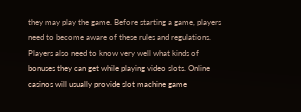they may play the game. Before starting a game, players need to become aware of these rules and regulations. Players also need to know very well what kinds of bonuses they can get while playing video slots. Online casinos will usually provide slot machine game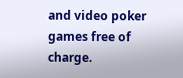and video poker games free of charge.